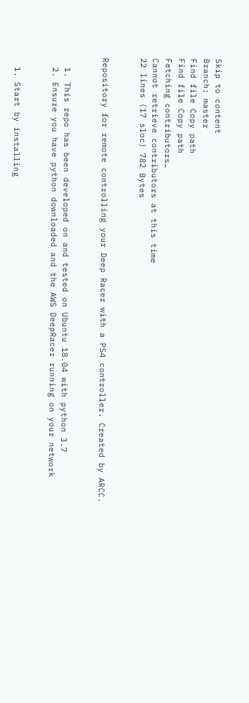Skip to content
Branch: master
Find file Copy path
Find file Copy path
Fetching contributors…
Cannot retrieve contributors at this time
22 lines (17 sloc) 782 Bytes


Repository for remote controlling your Deep Racer with a PS4 controller. Created by ARCC.


  1. This repo has been developed on and tested on Ubuntu 18.04 with python 3.7
  2. Ensure you have python downloaded and the AWS DeepRacer running on your network


  1. Start by installing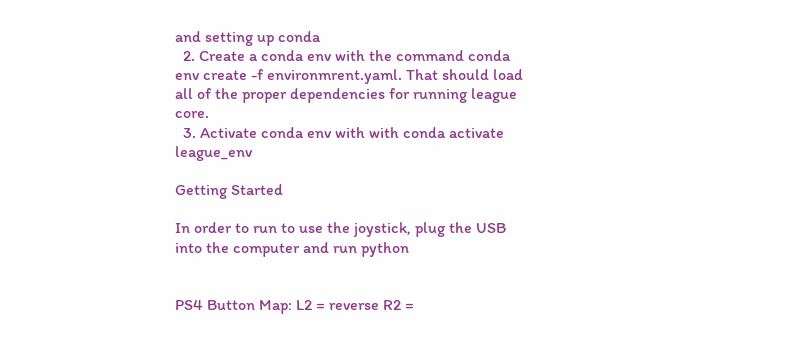and setting up conda
  2. Create a conda env with the command conda env create -f environmrent.yaml. That should load all of the proper dependencies for running league core.
  3. Activate conda env with with conda activate league_env

Getting Started

In order to run to use the joystick, plug the USB into the computer and run python


PS4 Button Map: L2 = reverse R2 =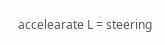accelearate L = steering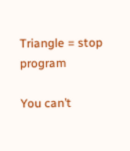Triangle = stop program

You can’t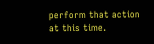perform that action at this time.